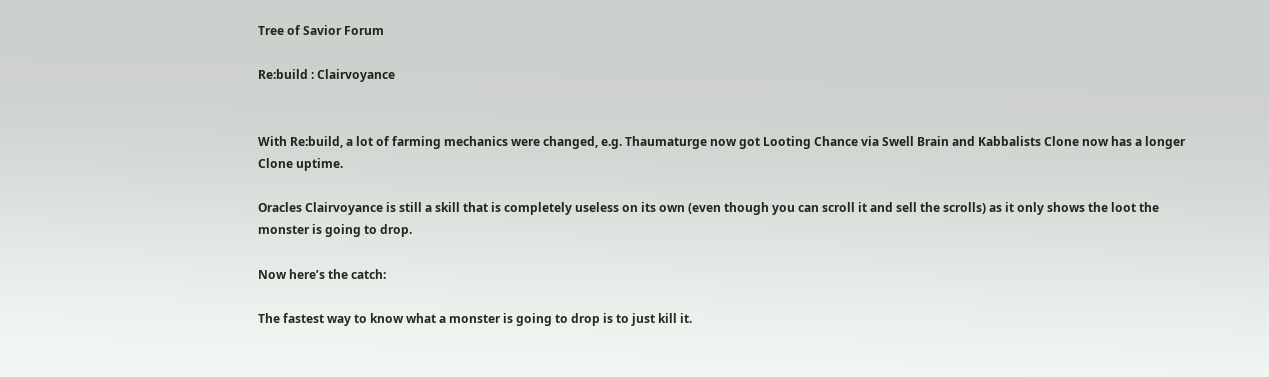Tree of Savior Forum

Re:build : Clairvoyance


With Re:build, a lot of farming mechanics were changed, e.g. Thaumaturge now got Looting Chance via Swell Brain and Kabbalists Clone now has a longer Clone uptime.

Oracles Clairvoyance is still a skill that is completely useless on its own (even though you can scroll it and sell the scrolls) as it only shows the loot the monster is going to drop.

Now here’s the catch:

The fastest way to know what a monster is going to drop is to just kill it.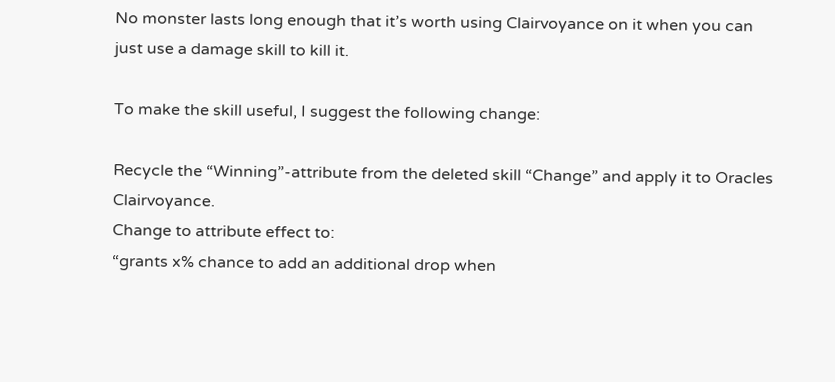No monster lasts long enough that it’s worth using Clairvoyance on it when you can just use a damage skill to kill it.

To make the skill useful, I suggest the following change:

Recycle the “Winning”-attribute from the deleted skill “Change” and apply it to Oracles Clairvoyance.
Change to attribute effect to:
“grants x% chance to add an additional drop when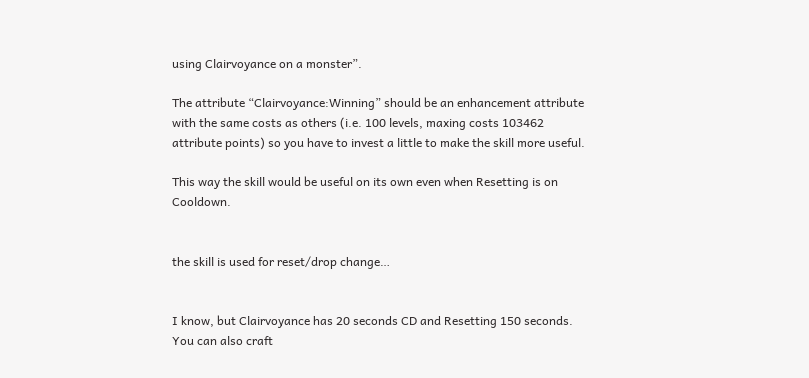using Clairvoyance on a monster”.

The attribute “Clairvoyance:Winning” should be an enhancement attribute with the same costs as others (i.e. 100 levels, maxing costs 103462 attribute points) so you have to invest a little to make the skill more useful.

This way the skill would be useful on its own even when Resetting is on Cooldown.


the skill is used for reset/drop change…


I know, but Clairvoyance has 20 seconds CD and Resetting 150 seconds. You can also craft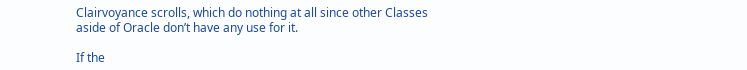Clairvoyance scrolls, which do nothing at all since other Classes aside of Oracle don’t have any use for it.

If the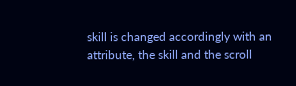skill is changed accordingly with an attribute, the skill and the scroll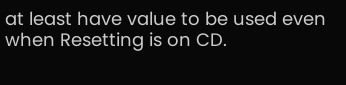at least have value to be used even when Resetting is on CD.